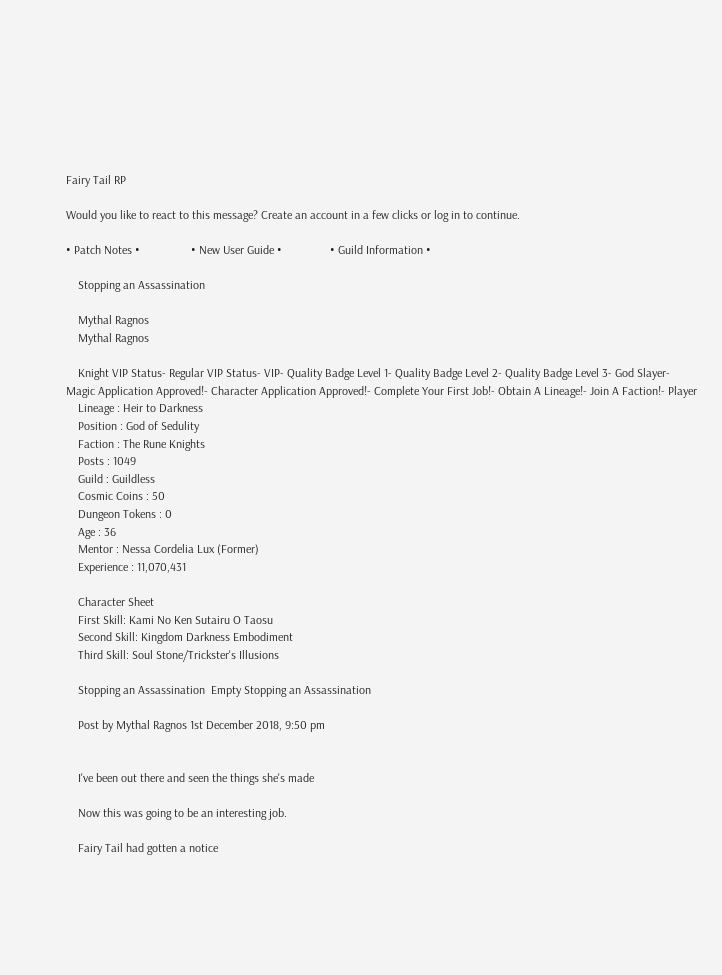Fairy Tail RP

Would you like to react to this message? Create an account in a few clicks or log in to continue.

• Patch Notes •                 • New User Guide •                • Guild Information •

    Stopping an Assassination

    Mythal Ragnos
    Mythal Ragnos

    Knight VIP Status- Regular VIP Status- VIP- Quality Badge Level 1- Quality Badge Level 2- Quality Badge Level 3- God Slayer- Magic Application Approved!- Character Application Approved!- Complete Your First Job!- Obtain A Lineage!- Join A Faction!- Player
    Lineage : Heir to Darkness
    Position : God of Sedulity
    Faction : The Rune Knights
    Posts : 1049
    Guild : Guildless
    Cosmic Coins : 50
    Dungeon Tokens : 0
    Age : 36
    Mentor : Nessa Cordelia Lux (Former)
    Experience : 11,070,431

    Character Sheet
    First Skill: Kami No Ken Sutairu O Taosu
    Second Skill: Kingdom Darkness Embodiment
    Third Skill: Soul Stone/Trickster's Illusions

    Stopping an Assassination  Empty Stopping an Assassination

    Post by Mythal Ragnos 1st December 2018, 9:50 pm


    I've been out there and seen the things she's made

    Now this was going to be an interesting job.

    Fairy Tail had gotten a notice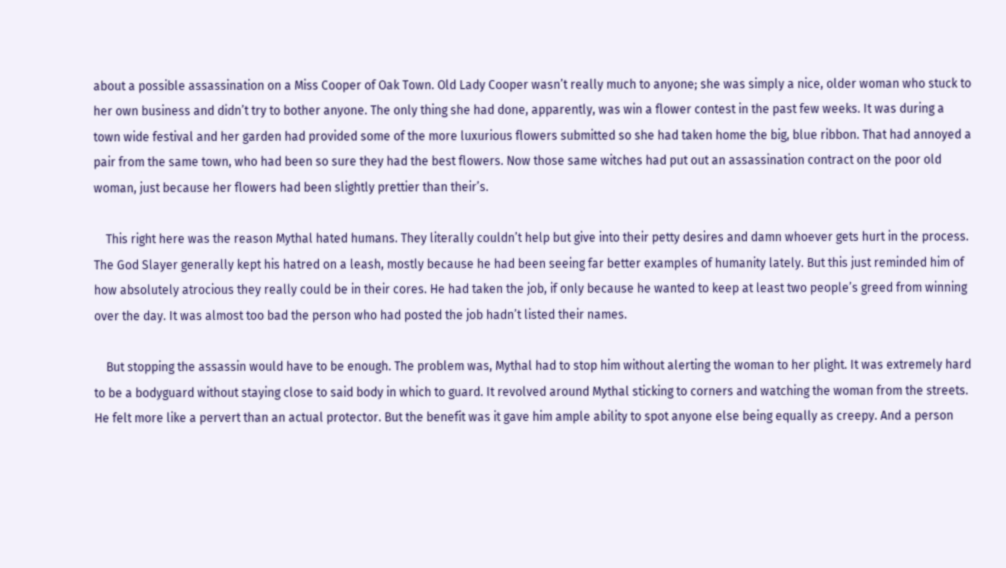about a possible assassination on a Miss Cooper of Oak Town. Old Lady Cooper wasn’t really much to anyone; she was simply a nice, older woman who stuck to her own business and didn’t try to bother anyone. The only thing she had done, apparently, was win a flower contest in the past few weeks. It was during a town wide festival and her garden had provided some of the more luxurious flowers submitted so she had taken home the big, blue ribbon. That had annoyed a pair from the same town, who had been so sure they had the best flowers. Now those same witches had put out an assassination contract on the poor old woman, just because her flowers had been slightly prettier than their’s.

    This right here was the reason Mythal hated humans. They literally couldn’t help but give into their petty desires and damn whoever gets hurt in the process. The God Slayer generally kept his hatred on a leash, mostly because he had been seeing far better examples of humanity lately. But this just reminded him of how absolutely atrocious they really could be in their cores. He had taken the job, if only because he wanted to keep at least two people’s greed from winning over the day. It was almost too bad the person who had posted the job hadn’t listed their names.

    But stopping the assassin would have to be enough. The problem was, Mythal had to stop him without alerting the woman to her plight. It was extremely hard to be a bodyguard without staying close to said body in which to guard. It revolved around Mythal sticking to corners and watching the woman from the streets. He felt more like a pervert than an actual protector. But the benefit was it gave him ample ability to spot anyone else being equally as creepy. And a person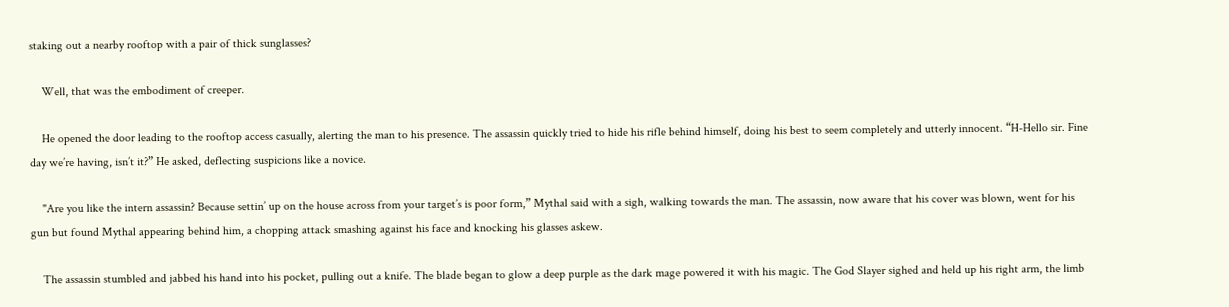staking out a nearby rooftop with a pair of thick sunglasses?

    Well, that was the embodiment of creeper.

    He opened the door leading to the rooftop access casually, alerting the man to his presence. The assassin quickly tried to hide his rifle behind himself, doing his best to seem completely and utterly innocent. “H-Hello sir. Fine day we’re having, isn’t it?” He asked, deflecting suspicions like a novice.

    "Are you like the intern assassin? Because settin’ up on the house across from your target’s is poor form,” Mythal said with a sigh, walking towards the man. The assassin, now aware that his cover was blown, went for his gun but found Mythal appearing behind him, a chopping attack smashing against his face and knocking his glasses askew.

    The assassin stumbled and jabbed his hand into his pocket, pulling out a knife. The blade began to glow a deep purple as the dark mage powered it with his magic. The God Slayer sighed and held up his right arm, the limb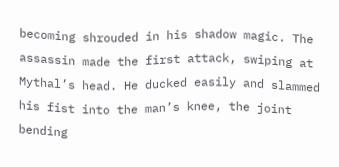becoming shrouded in his shadow magic. The assassin made the first attack, swiping at Mythal’s head. He ducked easily and slammed his fist into the man’s knee, the joint bending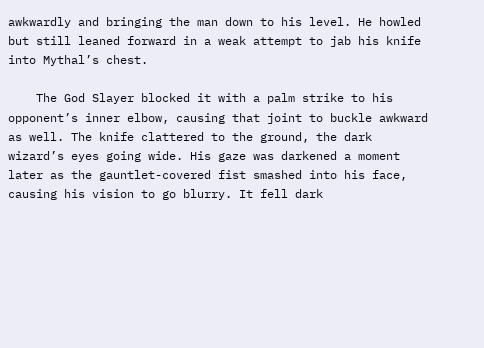awkwardly and bringing the man down to his level. He howled but still leaned forward in a weak attempt to jab his knife into Mythal’s chest.

    The God Slayer blocked it with a palm strike to his opponent’s inner elbow, causing that joint to buckle awkward as well. The knife clattered to the ground, the dark wizard’s eyes going wide. His gaze was darkened a moment later as the gauntlet-covered fist smashed into his face, causing his vision to go blurry. It fell dark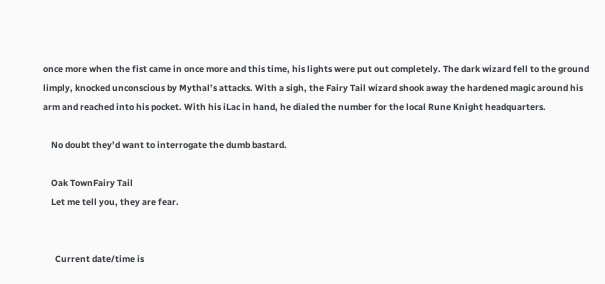once more when the fist came in once more and this time, his lights were put out completely. The dark wizard fell to the ground limply, knocked unconscious by Mythal’s attacks. With a sigh, the Fairy Tail wizard shook away the hardened magic around his arm and reached into his pocket. With his iLac in hand, he dialed the number for the local Rune Knight headquarters.

    No doubt they’d want to interrogate the dumb bastard.

    Oak TownFairy Tail
    Let me tell you, they are fear.


      Current date/time is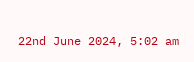22nd June 2024, 5:02 am